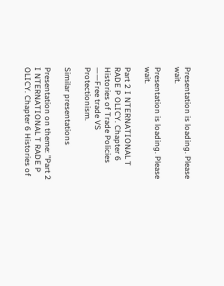Presentation is loading. Please wait.

Presentation is loading. Please wait.

Part 2 I NTERNATIONAL T RADE P OLICY. Chapter 6 Histories of Trade Policies ——Free trade VS Protectionism.

Similar presentations

Presentation on theme: "Part 2 I NTERNATIONAL T RADE P OLICY. Chapter 6 Histories of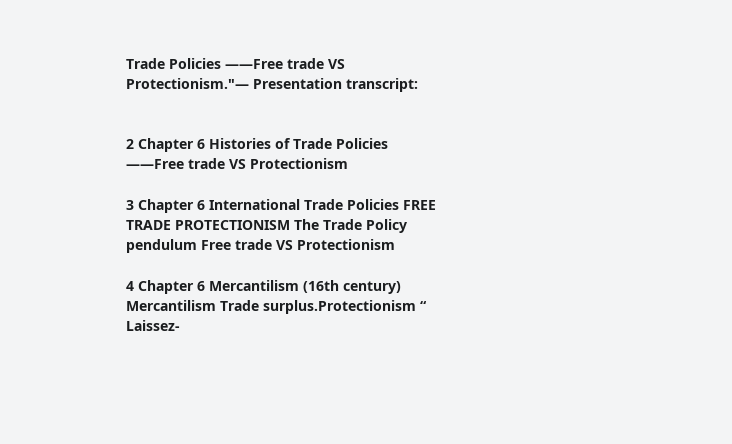Trade Policies ——Free trade VS Protectionism."— Presentation transcript:


2 Chapter 6 Histories of Trade Policies ——Free trade VS Protectionism

3 Chapter 6 International Trade Policies FREE TRADE PROTECTIONISM The Trade Policy pendulum Free trade VS Protectionism

4 Chapter 6 Mercantilism (16th century) Mercantilism Trade surplus.Protectionism “ Laissez-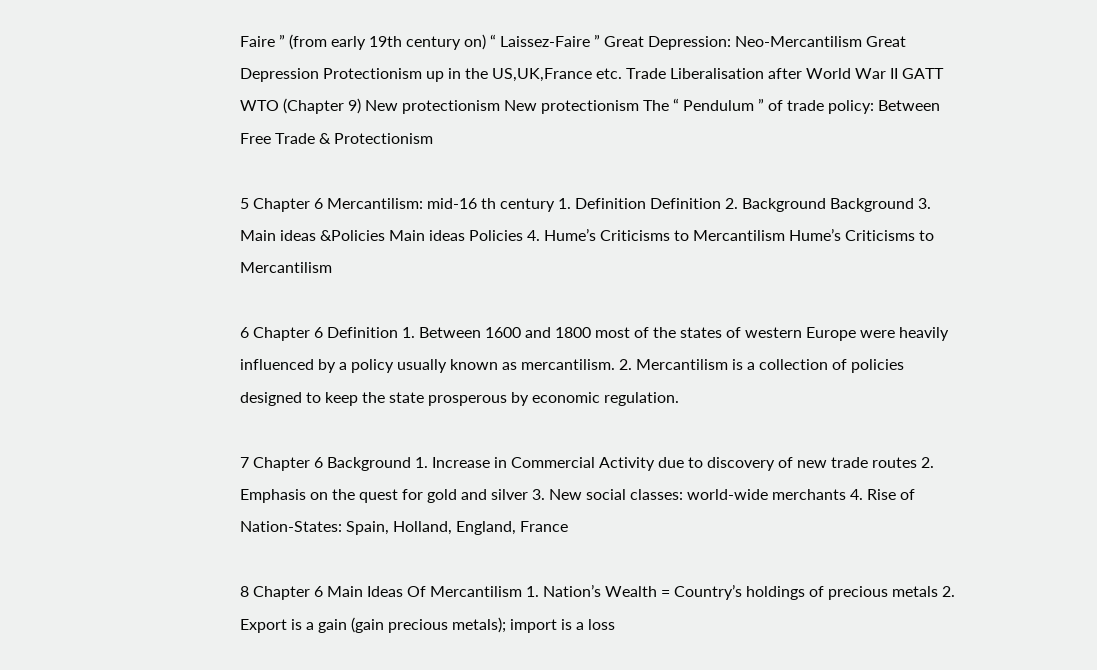Faire ” (from early 19th century on) “ Laissez-Faire ” Great Depression: Neo-Mercantilism Great Depression Protectionism up in the US,UK,France etc. Trade Liberalisation after World War II GATT WTO (Chapter 9) New protectionism New protectionism The “ Pendulum ” of trade policy: Between Free Trade & Protectionism

5 Chapter 6 Mercantilism: mid-16 th century 1. Definition Definition 2. Background Background 3. Main ideas &Policies Main ideas Policies 4. Hume’s Criticisms to Mercantilism Hume’s Criticisms to Mercantilism

6 Chapter 6 Definition 1. Between 1600 and 1800 most of the states of western Europe were heavily influenced by a policy usually known as mercantilism. 2. Mercantilism is a collection of policies designed to keep the state prosperous by economic regulation.

7 Chapter 6 Background 1. Increase in Commercial Activity due to discovery of new trade routes 2. Emphasis on the quest for gold and silver 3. New social classes: world-wide merchants 4. Rise of Nation-States: Spain, Holland, England, France

8 Chapter 6 Main Ideas Of Mercantilism 1. Nation’s Wealth = Country’s holdings of precious metals 2. Export is a gain (gain precious metals); import is a loss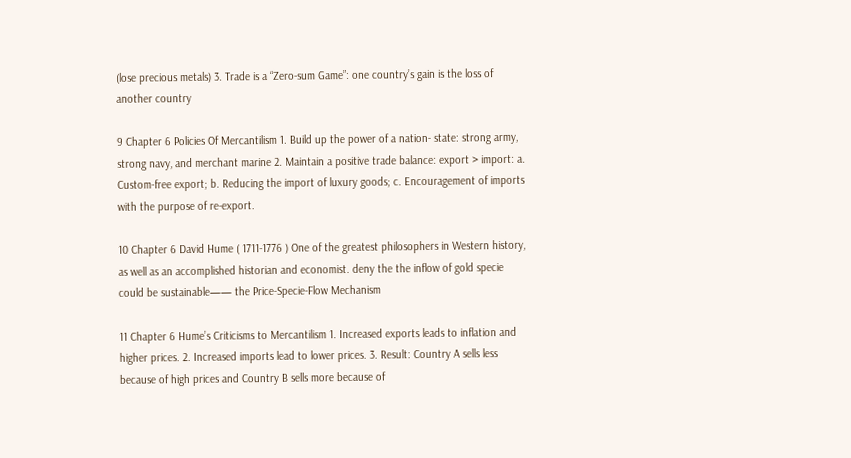(lose precious metals) 3. Trade is a “Zero-sum Game”: one country’s gain is the loss of another country

9 Chapter 6 Policies Of Mercantilism 1. Build up the power of a nation- state: strong army, strong navy, and merchant marine 2. Maintain a positive trade balance: export > import: a. Custom-free export; b. Reducing the import of luxury goods; c. Encouragement of imports with the purpose of re-export.

10 Chapter 6 David Hume ( 1711-1776 ) One of the greatest philosophers in Western history, as well as an accomplished historian and economist. deny the the inflow of gold specie could be sustainable—— the Price-Specie-Flow Mechanism

11 Chapter 6 Hume’s Criticisms to Mercantilism 1. Increased exports leads to inflation and higher prices. 2. Increased imports lead to lower prices. 3. Result: Country A sells less because of high prices and Country B sells more because of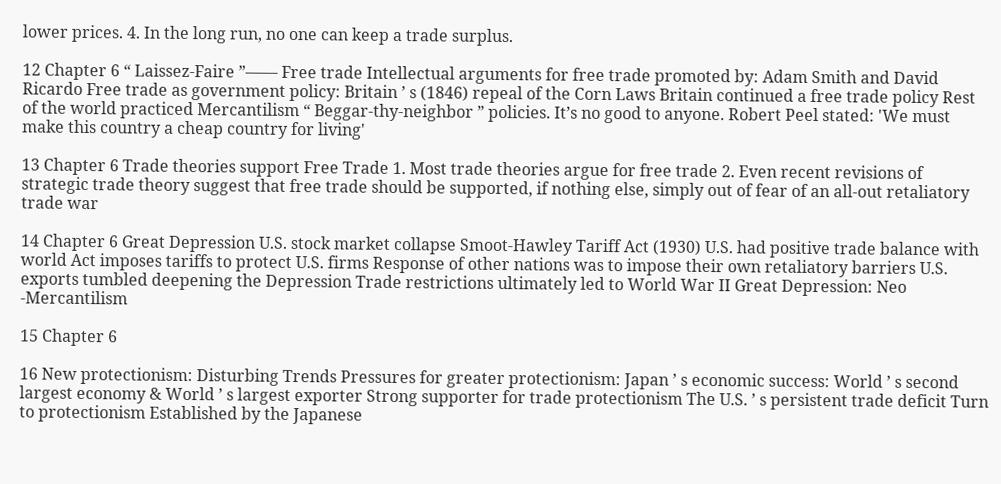lower prices. 4. In the long run, no one can keep a trade surplus.

12 Chapter 6 “ Laissez-Faire ”—— Free trade Intellectual arguments for free trade promoted by: Adam Smith and David Ricardo Free trade as government policy: Britain ’ s (1846) repeal of the Corn Laws Britain continued a free trade policy Rest of the world practiced Mercantilism “ Beggar-thy-neighbor ” policies. It’s no good to anyone. Robert Peel stated: 'We must make this country a cheap country for living'

13 Chapter 6 Trade theories support Free Trade 1. Most trade theories argue for free trade 2. Even recent revisions of strategic trade theory suggest that free trade should be supported, if nothing else, simply out of fear of an all-out retaliatory trade war

14 Chapter 6 Great Depression U.S. stock market collapse Smoot-Hawley Tariff Act (1930) U.S. had positive trade balance with world Act imposes tariffs to protect U.S. firms Response of other nations was to impose their own retaliatory barriers U.S. exports tumbled deepening the Depression Trade restrictions ultimately led to World War II Great Depression: Neo -Mercantilism

15 Chapter 6

16 New protectionism: Disturbing Trends Pressures for greater protectionism: Japan ’ s economic success: World ’ s second largest economy & World ’ s largest exporter Strong supporter for trade protectionism The U.S. ’ s persistent trade deficit Turn to protectionism Established by the Japanese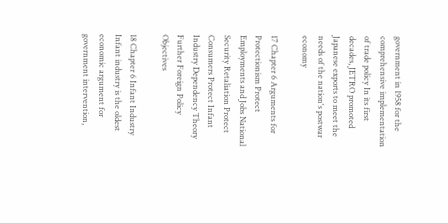government in 1958 for the comprehensive implementation of trade policy In its first decades, JETRO promoted Japanese exports to meet the needs of the nation's postwar economy

17 Chapter 6 Arguments for Protectionism Protect Employments and Jobs National Security Retaliation Protect Consumers Protect Infant Industry Dependency Theory Further Foreign Policy Objectives

18 Chapter 6 Infant Industry Infant industry is the oldest economic argument for government intervention,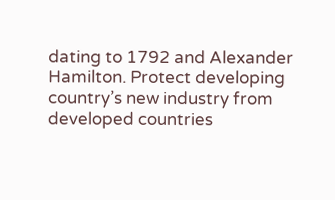dating to 1792 and Alexander Hamilton. Protect developing country’s new industry from developed countries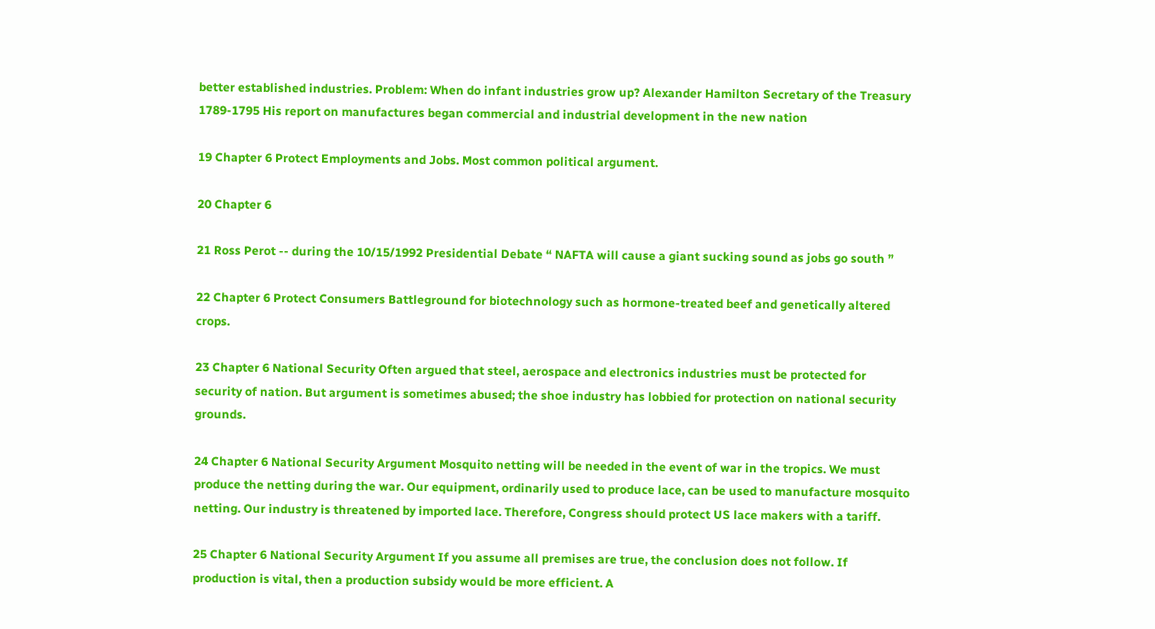better established industries. Problem: When do infant industries grow up? Alexander Hamilton Secretary of the Treasury 1789-1795 His report on manufactures began commercial and industrial development in the new nation

19 Chapter 6 Protect Employments and Jobs. Most common political argument.

20 Chapter 6

21 Ross Perot -- during the 10/15/1992 Presidential Debate “ NAFTA will cause a giant sucking sound as jobs go south ”

22 Chapter 6 Protect Consumers Battleground for biotechnology such as hormone-treated beef and genetically altered crops.

23 Chapter 6 National Security Often argued that steel, aerospace and electronics industries must be protected for security of nation. But argument is sometimes abused; the shoe industry has lobbied for protection on national security grounds.

24 Chapter 6 National Security Argument Mosquito netting will be needed in the event of war in the tropics. We must produce the netting during the war. Our equipment, ordinarily used to produce lace, can be used to manufacture mosquito netting. Our industry is threatened by imported lace. Therefore, Congress should protect US lace makers with a tariff.

25 Chapter 6 National Security Argument If you assume all premises are true, the conclusion does not follow. If production is vital, then a production subsidy would be more efficient. A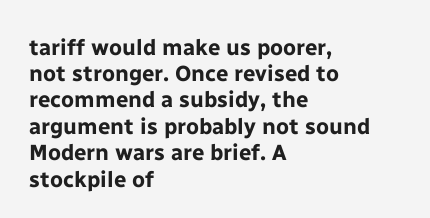tariff would make us poorer, not stronger. Once revised to recommend a subsidy, the argument is probably not sound Modern wars are brief. A stockpile of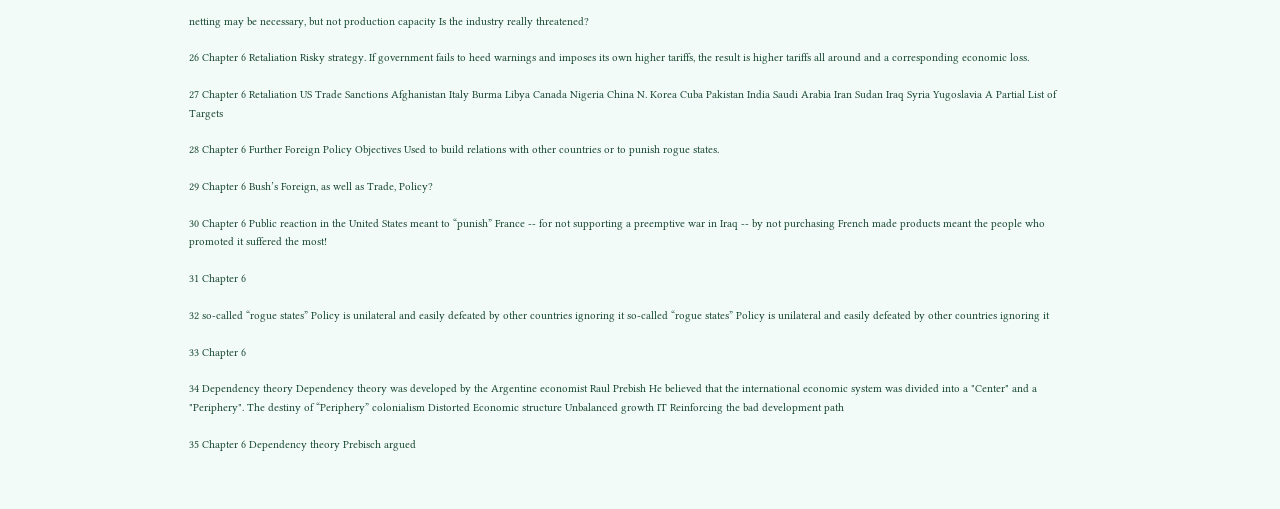netting may be necessary, but not production capacity Is the industry really threatened?

26 Chapter 6 Retaliation Risky strategy. If government fails to heed warnings and imposes its own higher tariffs, the result is higher tariffs all around and a corresponding economic loss.

27 Chapter 6 Retaliation US Trade Sanctions Afghanistan Italy Burma Libya Canada Nigeria China N. Korea Cuba Pakistan India Saudi Arabia Iran Sudan Iraq Syria Yugoslavia A Partial List of Targets

28 Chapter 6 Further Foreign Policy Objectives Used to build relations with other countries or to punish rogue states.

29 Chapter 6 Bush’s Foreign, as well as Trade, Policy?

30 Chapter 6 Public reaction in the United States meant to “punish” France -- for not supporting a preemptive war in Iraq -- by not purchasing French made products meant the people who promoted it suffered the most!

31 Chapter 6

32 so-called “rogue states” Policy is unilateral and easily defeated by other countries ignoring it so-called “rogue states” Policy is unilateral and easily defeated by other countries ignoring it

33 Chapter 6

34 Dependency theory Dependency theory was developed by the Argentine economist Raul Prebish He believed that the international economic system was divided into a "Center" and a "Periphery". The destiny of “Periphery” colonialism Distorted Economic structure Unbalanced growth IT Reinforcing the bad development path

35 Chapter 6 Dependency theory Prebisch argued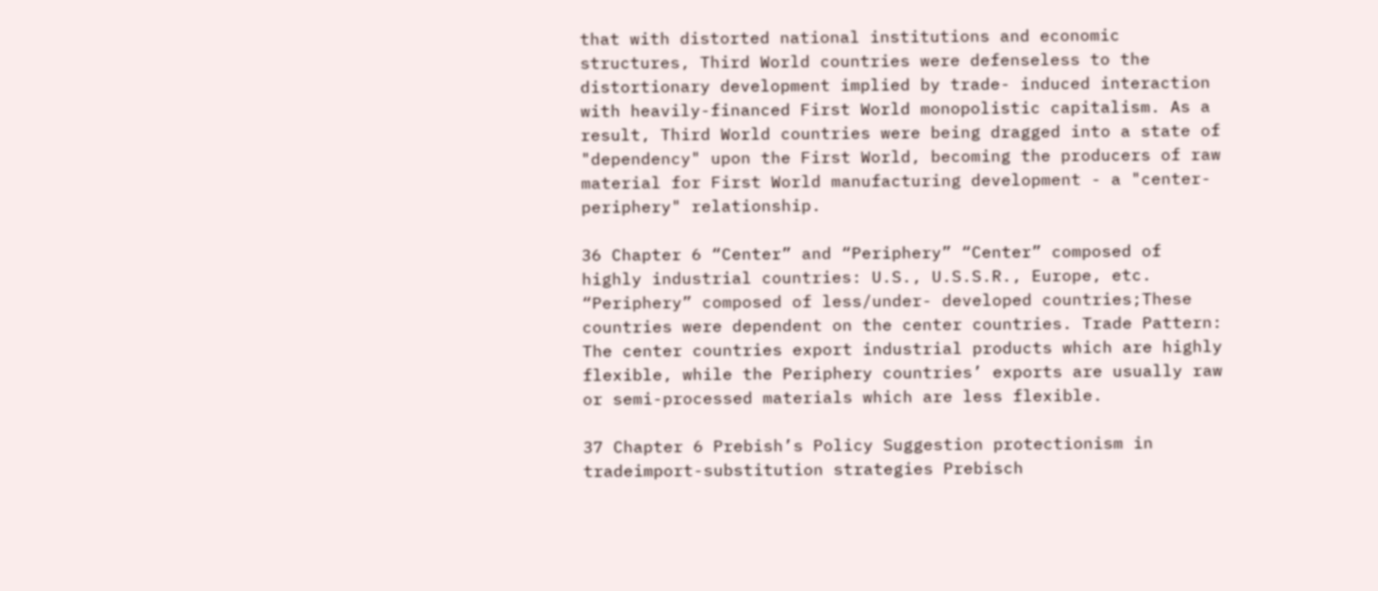that with distorted national institutions and economic structures, Third World countries were defenseless to the distortionary development implied by trade- induced interaction with heavily-financed First World monopolistic capitalism. As a result, Third World countries were being dragged into a state of "dependency" upon the First World, becoming the producers of raw material for First World manufacturing development - a "center- periphery" relationship.

36 Chapter 6 “Center” and “Periphery” “Center” composed of highly industrial countries: U.S., U.S.S.R., Europe, etc. “Periphery” composed of less/under- developed countries;These countries were dependent on the center countries. Trade Pattern: The center countries export industrial products which are highly flexible, while the Periphery countries’ exports are usually raw or semi-processed materials which are less flexible.

37 Chapter 6 Prebish’s Policy Suggestion protectionism in tradeimport-substitution strategies Prebisch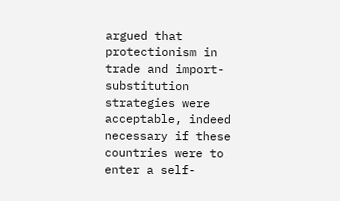argued that protectionism in trade and import-substitution strategies were acceptable, indeed necessary if these countries were to enter a self-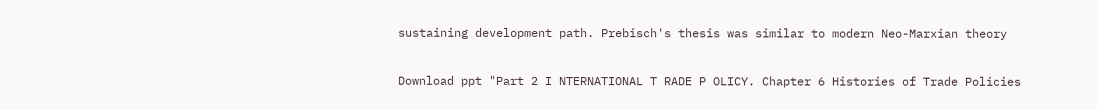sustaining development path. Prebisch's thesis was similar to modern Neo-Marxian theory

Download ppt "Part 2 I NTERNATIONAL T RADE P OLICY. Chapter 6 Histories of Trade Policies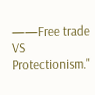——Free trade VS Protectionism."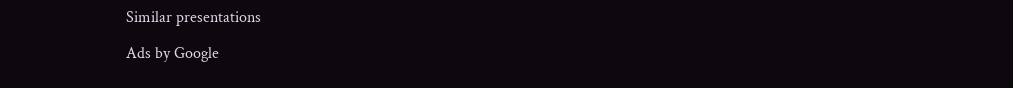Similar presentations

Ads by Google